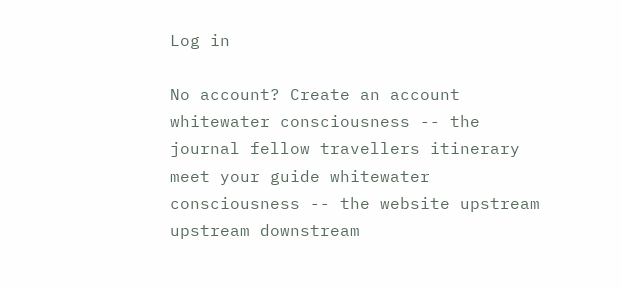Log in

No account? Create an account
whitewater consciousness -- the journal fellow travellers itinerary meet your guide whitewater consciousness -- the website upstream upstream downstream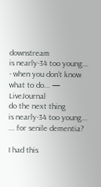downstream
is nearly-34 too young... - when you don't know what to do... — LiveJournal
do the next thing
is nearly-34 too young...
... for senile dementia?

I had this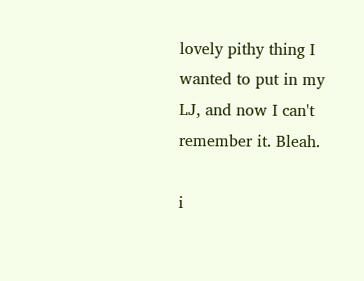lovely pithy thing I wanted to put in my LJ, and now I can't remember it. Bleah.

i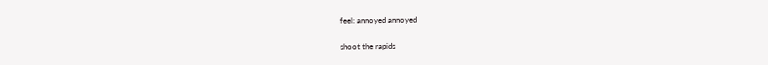feel: annoyed annoyed

shoot the rapids